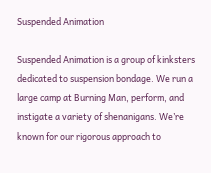Suspended Animation

Suspended Animation is a group of kinksters dedicated to suspension bondage. We run a large camp at Burning Man, perform, and instigate a variety of shenanigans. We’re known for our rigorous approach to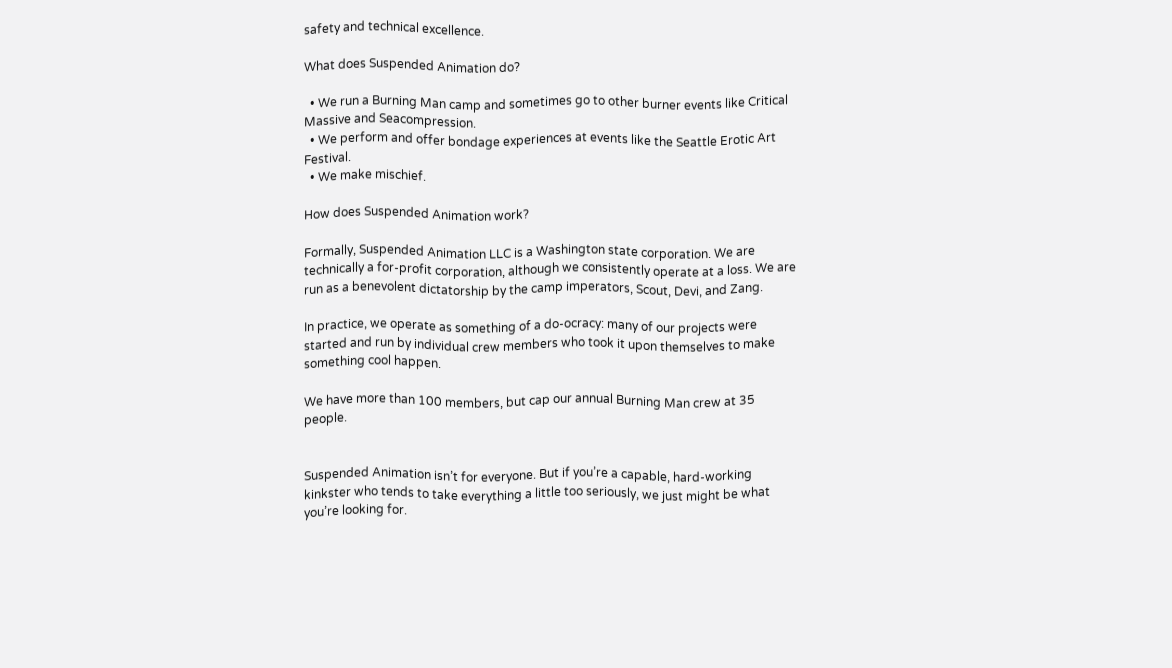safety and technical excellence.

What does Suspended Animation do?

  • We run a Burning Man camp and sometimes go to other burner events like Critical Massive and Seacompression.
  • We perform and offer bondage experiences at events like the Seattle Erotic Art Festival.
  • We make mischief.

How does Suspended Animation work?

Formally, Suspended Animation LLC is a Washington state corporation. We are technically a for-profit corporation, although we consistently operate at a loss. We are run as a benevolent dictatorship by the camp imperators, Scout, Devi, and Zang.

In practice, we operate as something of a do-ocracy: many of our projects were started and run by individual crew members who took it upon themselves to make something cool happen.

We have more than 100 members, but cap our annual Burning Man crew at 35 people.


Suspended Animation isn’t for everyone. But if you’re a capable, hard-working kinkster who tends to take everything a little too seriously, we just might be what you’re looking for.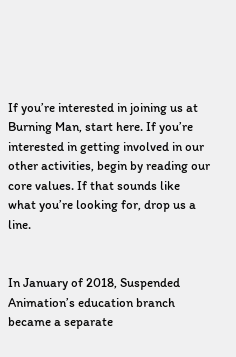If you’re interested in joining us at Burning Man, start here. If you’re interested in getting involved in our other activities, begin by reading our core values. If that sounds like what you’re looking for, drop us a line.


In January of 2018, Suspended Animation’s education branch became a separate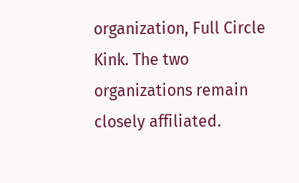organization, Full Circle Kink. The two organizations remain closely affiliated.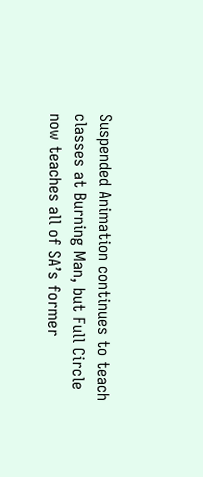Suspended Animation continues to teach classes at Burning Man, but Full Circle now teaches all of SA’s former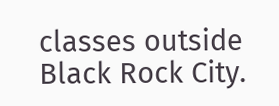classes outside Black Rock City.